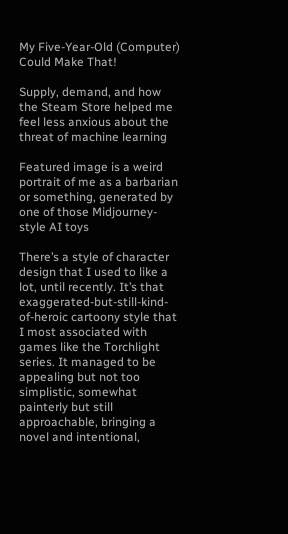My Five-Year-Old (Computer) Could Make That!

Supply, demand, and how the Steam Store helped me feel less anxious about the threat of machine learning

Featured image is a weird portrait of me as a barbarian or something, generated by one of those Midjourney-style AI toys

There’s a style of character design that I used to like a lot, until recently. It’s that exaggerated-but-still-kind-of-heroic cartoony style that I most associated with games like the Torchlight series. It managed to be appealing but not too simplistic, somewhat painterly but still approachable, bringing a novel and intentional,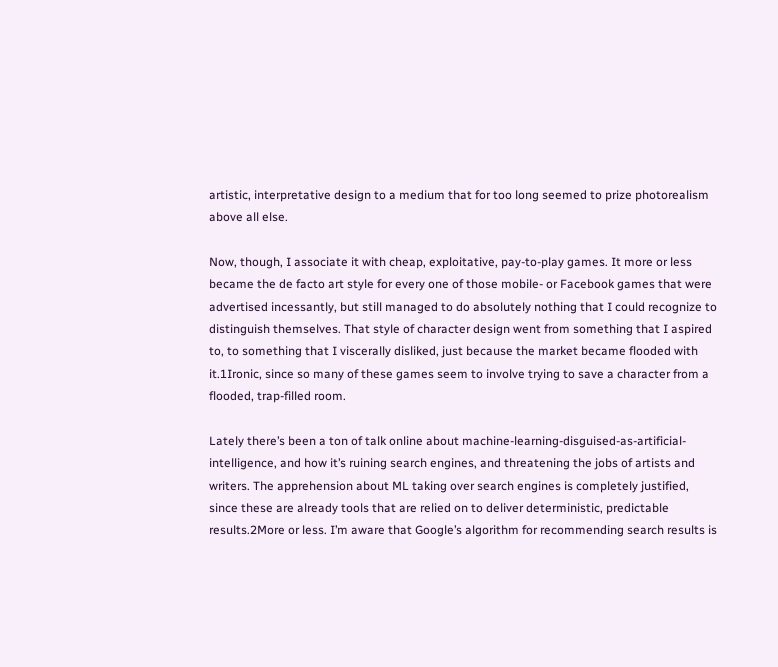artistic, interpretative design to a medium that for too long seemed to prize photorealism above all else.

Now, though, I associate it with cheap, exploitative, pay-to-play games. It more or less became the de facto art style for every one of those mobile- or Facebook games that were advertised incessantly, but still managed to do absolutely nothing that I could recognize to distinguish themselves. That style of character design went from something that I aspired to, to something that I viscerally disliked, just because the market became flooded with it.1Ironic, since so many of these games seem to involve trying to save a character from a flooded, trap-filled room.

Lately there’s been a ton of talk online about machine-learning-disguised-as-artificial-intelligence, and how it’s ruining search engines, and threatening the jobs of artists and writers. The apprehension about ML taking over search engines is completely justified, since these are already tools that are relied on to deliver deterministic, predictable results.2More or less. I’m aware that Google’s algorithm for recommending search results is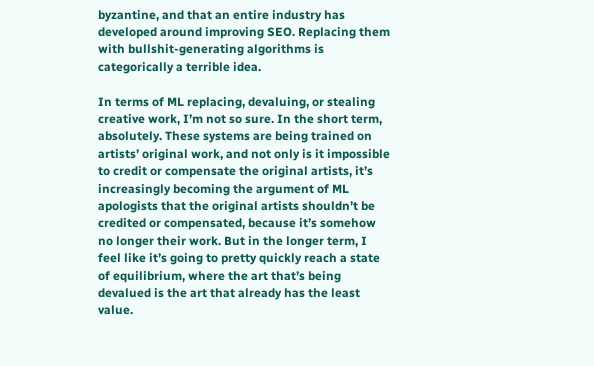byzantine, and that an entire industry has developed around improving SEO. Replacing them with bullshit-generating algorithms is categorically a terrible idea.

In terms of ML replacing, devaluing, or stealing creative work, I’m not so sure. In the short term, absolutely. These systems are being trained on artists’ original work, and not only is it impossible to credit or compensate the original artists, it’s increasingly becoming the argument of ML apologists that the original artists shouldn’t be credited or compensated, because it’s somehow no longer their work. But in the longer term, I feel like it’s going to pretty quickly reach a state of equilibrium, where the art that’s being devalued is the art that already has the least value.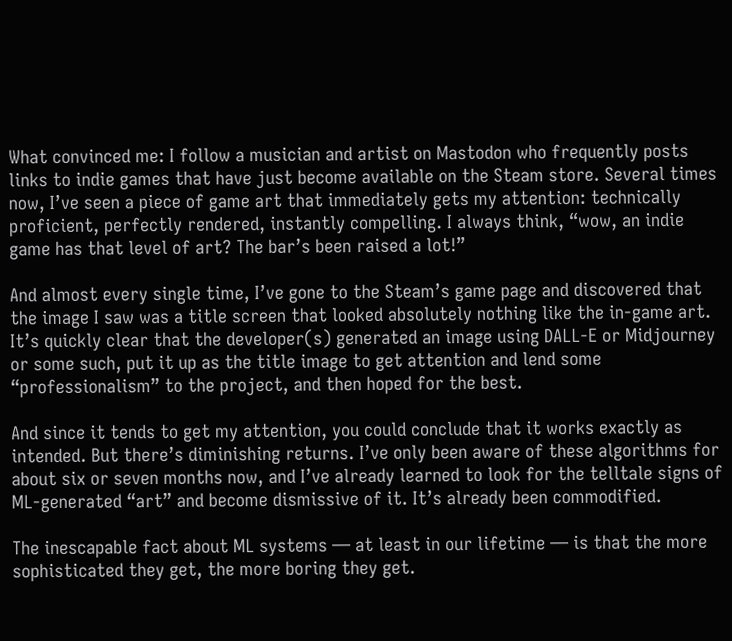What convinced me: I follow a musician and artist on Mastodon who frequently posts links to indie games that have just become available on the Steam store. Several times now, I’ve seen a piece of game art that immediately gets my attention: technically proficient, perfectly rendered, instantly compelling. I always think, “wow, an indie game has that level of art? The bar’s been raised a lot!”

And almost every single time, I’ve gone to the Steam’s game page and discovered that the image I saw was a title screen that looked absolutely nothing like the in-game art. It’s quickly clear that the developer(s) generated an image using DALL-E or Midjourney or some such, put it up as the title image to get attention and lend some “professionalism” to the project, and then hoped for the best.

And since it tends to get my attention, you could conclude that it works exactly as intended. But there’s diminishing returns. I’ve only been aware of these algorithms for about six or seven months now, and I’ve already learned to look for the telltale signs of ML-generated “art” and become dismissive of it. It’s already been commodified.

The inescapable fact about ML systems — at least in our lifetime — is that the more sophisticated they get, the more boring they get.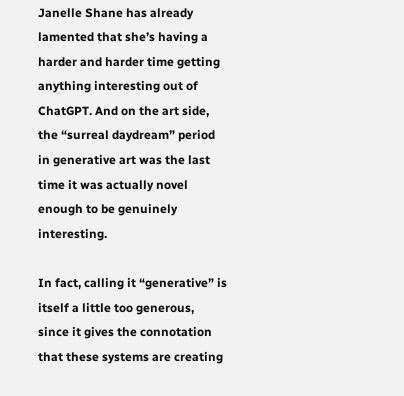Janelle Shane has already lamented that she’s having a harder and harder time getting anything interesting out of ChatGPT. And on the art side, the “surreal daydream” period in generative art was the last time it was actually novel enough to be genuinely interesting.

In fact, calling it “generative” is itself a little too generous, since it gives the connotation that these systems are creating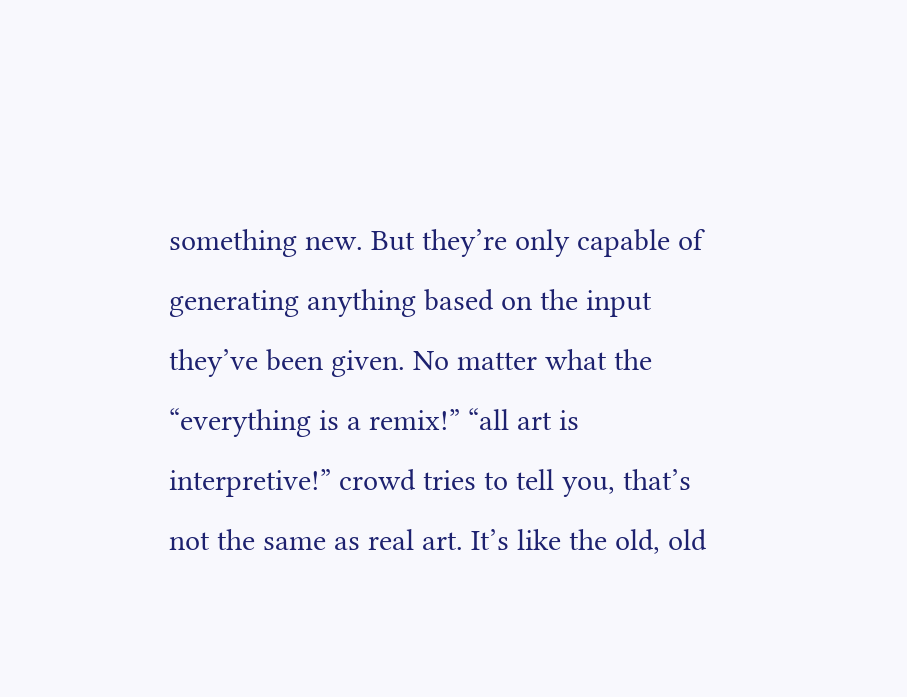something new. But they’re only capable of generating anything based on the input they’ve been given. No matter what the “everything is a remix!” “all art is interpretive!” crowd tries to tell you, that’s not the same as real art. It’s like the old, old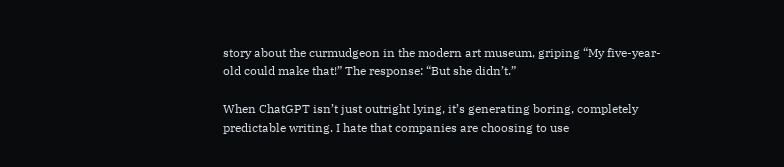story about the curmudgeon in the modern art museum, griping “My five-year-old could make that!” The response: “But she didn’t.”

When ChatGPT isn’t just outright lying, it’s generating boring, completely predictable writing. I hate that companies are choosing to use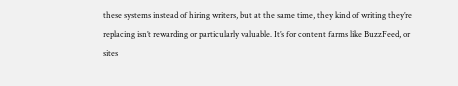these systems instead of hiring writers, but at the same time, they kind of writing they’re replacing isn’t rewarding or particularly valuable. It’s for content farms like BuzzFeed, or sites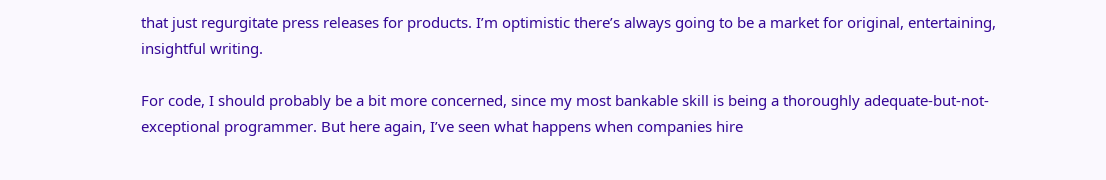that just regurgitate press releases for products. I’m optimistic there’s always going to be a market for original, entertaining, insightful writing.

For code, I should probably be a bit more concerned, since my most bankable skill is being a thoroughly adequate-but-not-exceptional programmer. But here again, I’ve seen what happens when companies hire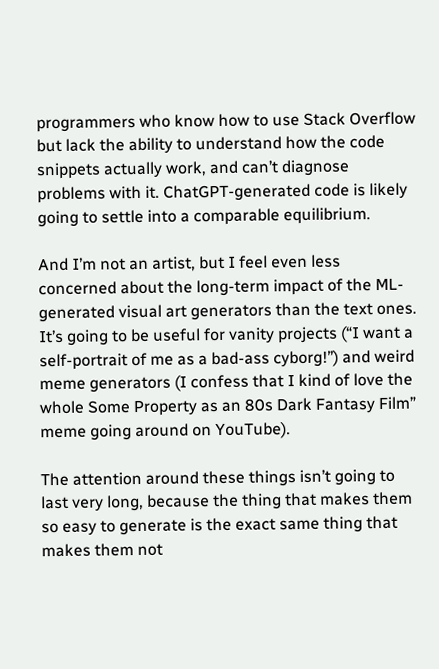programmers who know how to use Stack Overflow but lack the ability to understand how the code snippets actually work, and can’t diagnose problems with it. ChatGPT-generated code is likely going to settle into a comparable equilibrium.

And I’m not an artist, but I feel even less concerned about the long-term impact of the ML-generated visual art generators than the text ones. It’s going to be useful for vanity projects (“I want a self-portrait of me as a bad-ass cyborg!”) and weird meme generators (I confess that I kind of love the whole Some Property as an 80s Dark Fantasy Film” meme going around on YouTube).

The attention around these things isn’t going to last very long, because the thing that makes them so easy to generate is the exact same thing that makes them not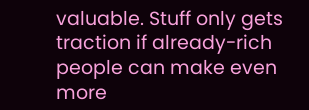valuable. Stuff only gets traction if already-rich people can make even more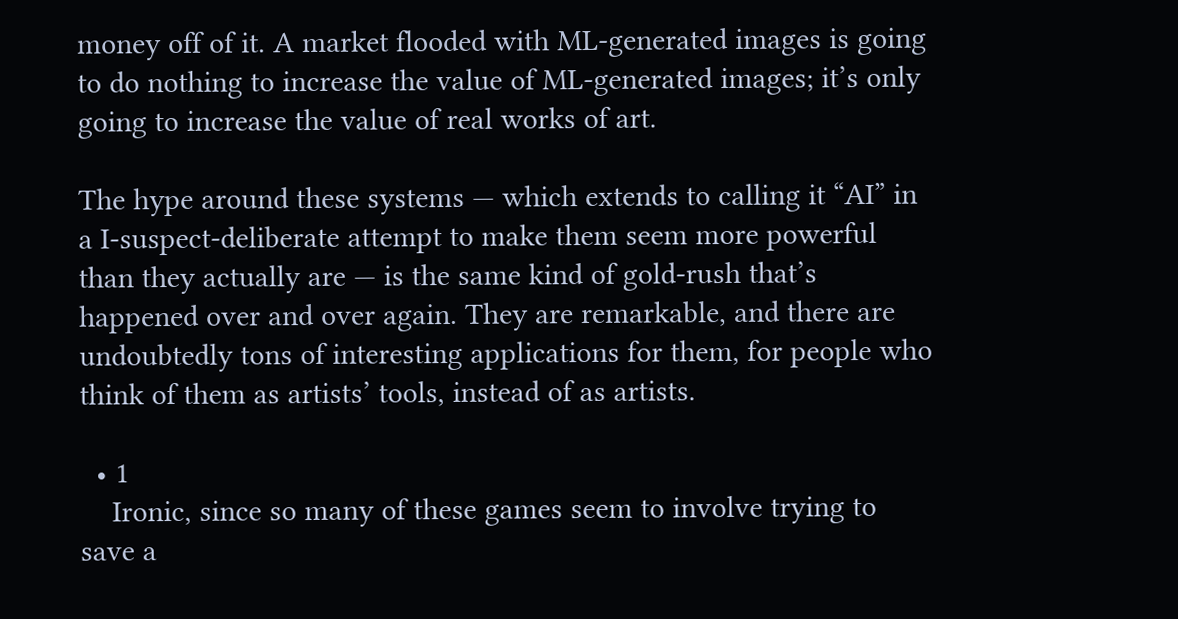money off of it. A market flooded with ML-generated images is going to do nothing to increase the value of ML-generated images; it’s only going to increase the value of real works of art.

The hype around these systems — which extends to calling it “AI” in a I-suspect-deliberate attempt to make them seem more powerful than they actually are — is the same kind of gold-rush that’s happened over and over again. They are remarkable, and there are undoubtedly tons of interesting applications for them, for people who think of them as artists’ tools, instead of as artists.

  • 1
    Ironic, since so many of these games seem to involve trying to save a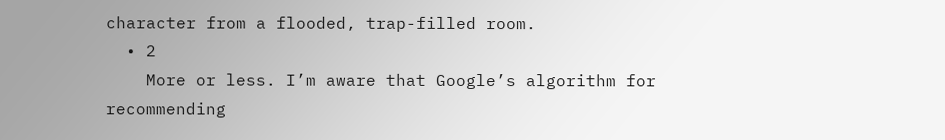character from a flooded, trap-filled room.
  • 2
    More or less. I’m aware that Google’s algorithm for recommending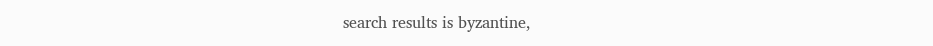search results is byzantine,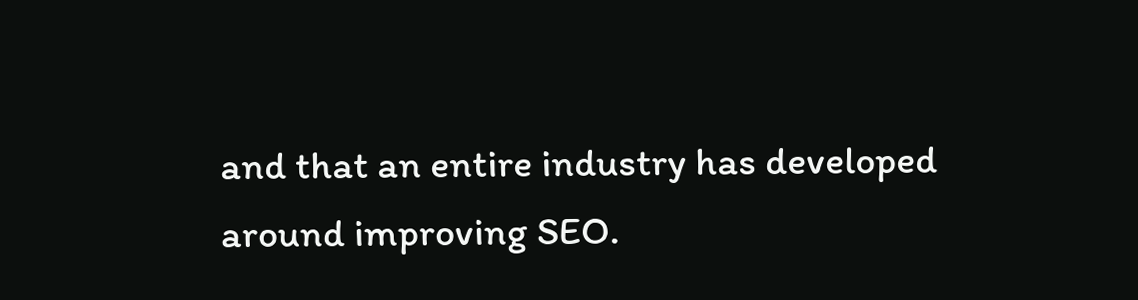and that an entire industry has developed around improving SEO.